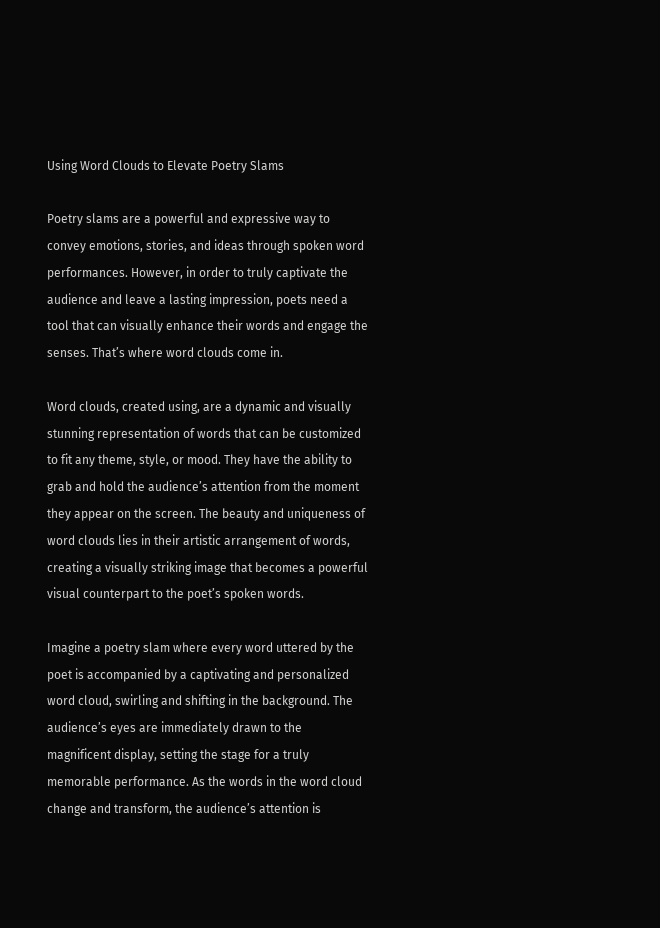Using Word Clouds to Elevate Poetry Slams

Poetry slams are a powerful and expressive way to convey emotions, stories, and ideas through spoken word performances. However, in order to truly captivate the audience and leave a lasting impression, poets need a tool that can visually enhance their words and engage the senses. That’s where word clouds come in.

Word clouds, created using, are a dynamic and visually stunning representation of words that can be customized to fit any theme, style, or mood. They have the ability to grab and hold the audience’s attention from the moment they appear on the screen. The beauty and uniqueness of word clouds lies in their artistic arrangement of words, creating a visually striking image that becomes a powerful visual counterpart to the poet’s spoken words.

Imagine a poetry slam where every word uttered by the poet is accompanied by a captivating and personalized word cloud, swirling and shifting in the background. The audience’s eyes are immediately drawn to the magnificent display, setting the stage for a truly memorable performance. As the words in the word cloud change and transform, the audience’s attention is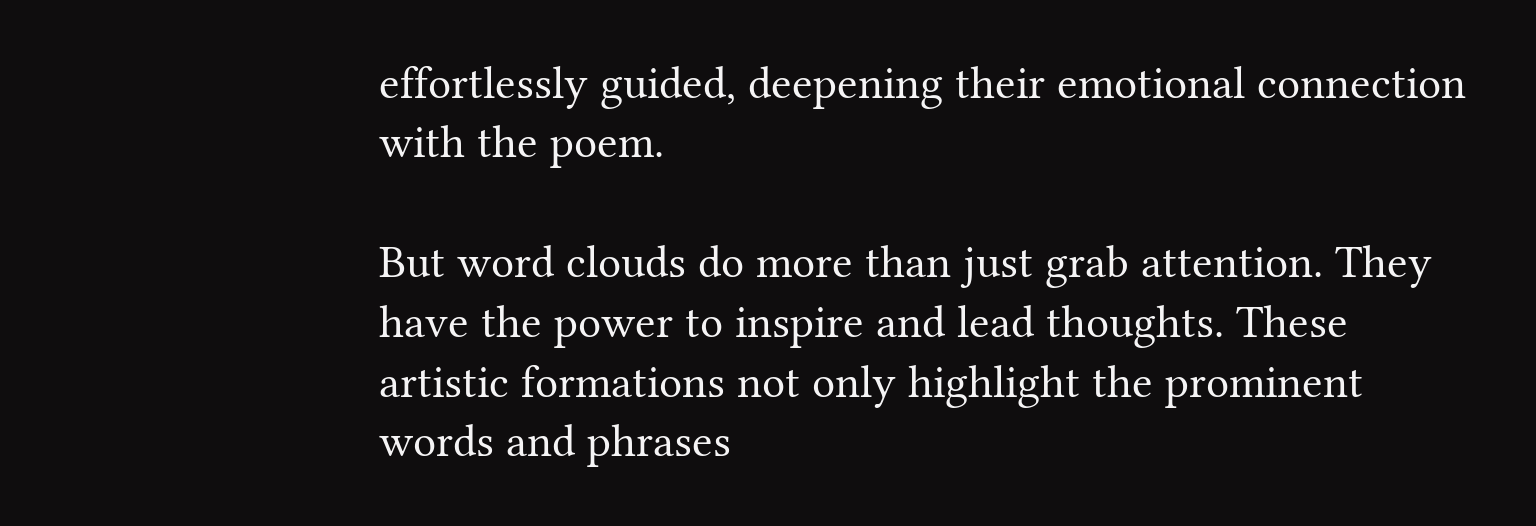effortlessly guided, deepening their emotional connection with the poem.

But word clouds do more than just grab attention. They have the power to inspire and lead thoughts. These artistic formations not only highlight the prominent words and phrases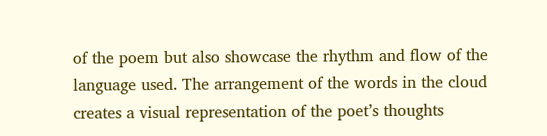of the poem but also showcase the rhythm and flow of the language used. The arrangement of the words in the cloud creates a visual representation of the poet’s thoughts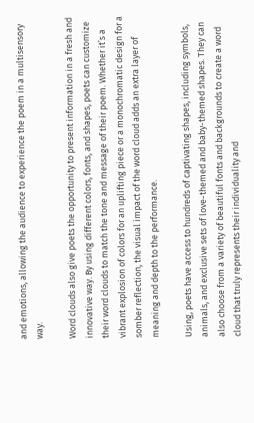and emotions, allowing the audience to experience the poem in a multisensory way.

Word clouds also give poets the opportunity to present information in a fresh and innovative way. By using different colors, fonts, and shapes, poets can customize their word clouds to match the tone and message of their poem. Whether it’s a vibrant explosion of colors for an uplifting piece or a monochromatic design for a somber reflection, the visual impact of the word cloud adds an extra layer of meaning and depth to the performance.

Using, poets have access to hundreds of captivating shapes, including symbols, animals, and exclusive sets of love-themed and baby-themed shapes. They can also choose from a variety of beautiful fonts and backgrounds to create a word cloud that truly represents their individuality and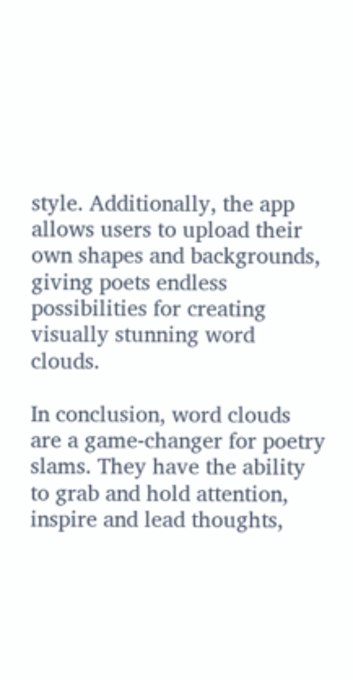style. Additionally, the app allows users to upload their own shapes and backgrounds, giving poets endless possibilities for creating visually stunning word clouds.

In conclusion, word clouds are a game-changer for poetry slams. They have the ability to grab and hold attention, inspire and lead thoughts,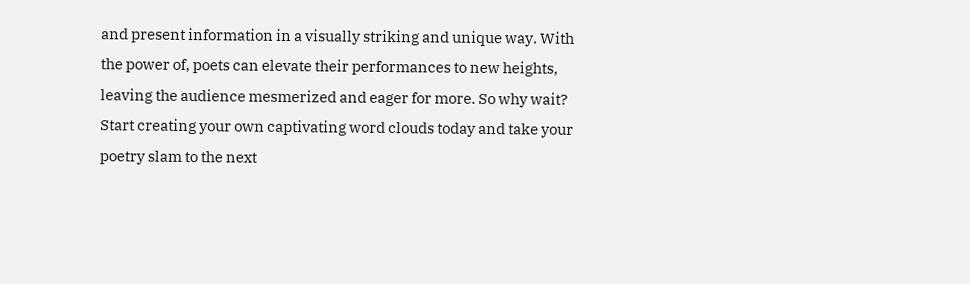and present information in a visually striking and unique way. With the power of, poets can elevate their performances to new heights, leaving the audience mesmerized and eager for more. So why wait? Start creating your own captivating word clouds today and take your poetry slam to the next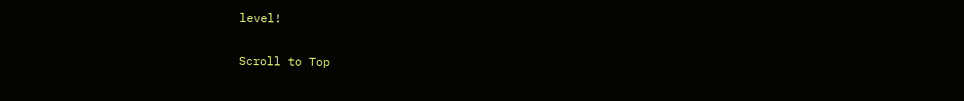level!

Scroll to Top